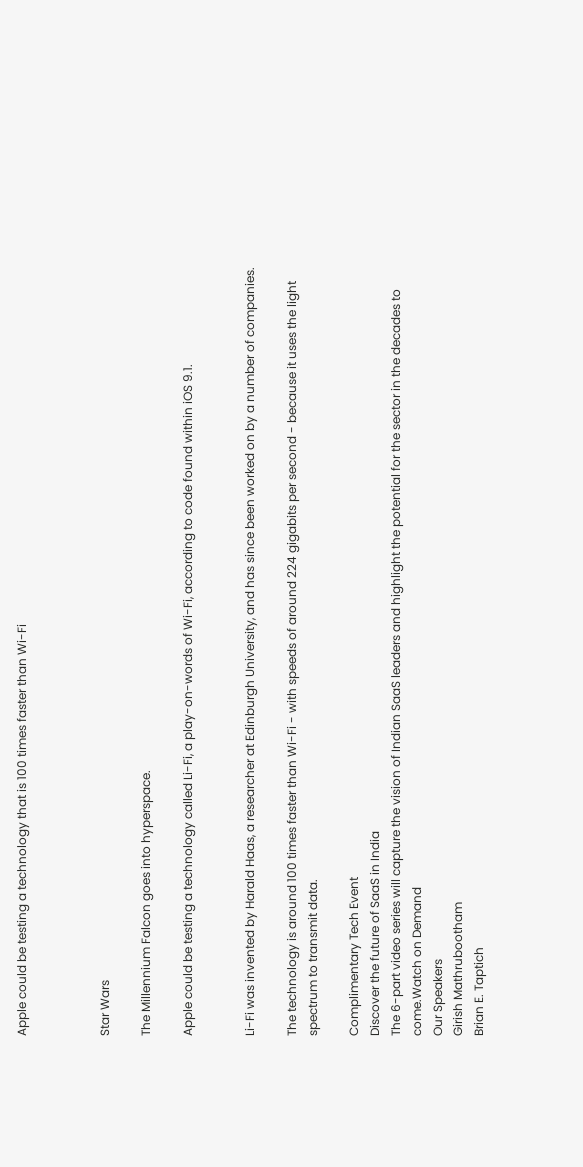Apple could be testing a technology that is 100 times faster than Wi-Fi



Star Wars

The Millennium Falcon goes into hyperspace.

Apple could be testing a technology called Li-Fi, a play-on-words of Wi-Fi, according to code found within iOS 9.1.


Li-Fi was invented by Harald Haas, a researcher at Edinburgh University, and has since been worked on by a number of companies.

The technology is around 100 times faster than Wi-Fi - with speeds of around 224 gigabits per second - because it uses the light spectrum to transmit data.

Complimentary Tech Event
Discover the future of SaaS in India
The 6-part video series will capture the vision of Indian SaaS leaders and highlight the potential for the sector in the decades to come.Watch on Demand
Our Speakers
Girish Mathrubootham
Brian E. Taptich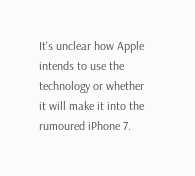It's unclear how Apple intends to use the technology or whether it will make it into the rumoured iPhone 7.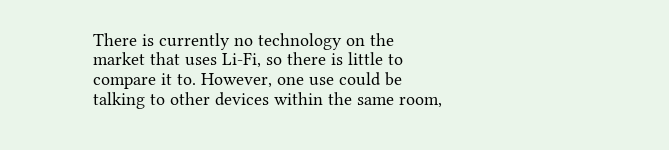There is currently no technology on the market that uses Li-Fi, so there is little to compare it to. However, one use could be talking to other devices within the same room,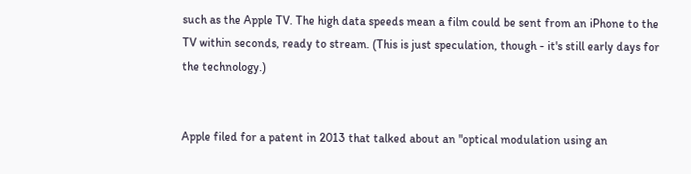such as the Apple TV. The high data speeds mean a film could be sent from an iPhone to the TV within seconds, ready to stream. (This is just speculation, though - it's still early days for the technology.)


Apple filed for a patent in 2013 that talked about an "optical modulation using an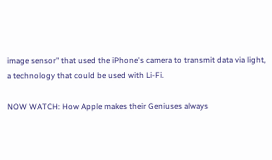image sensor" that used the iPhone's camera to transmit data via light, a technology that could be used with Li-Fi.

NOW WATCH: How Apple makes their Geniuses always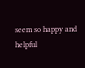seem so happy and helpful